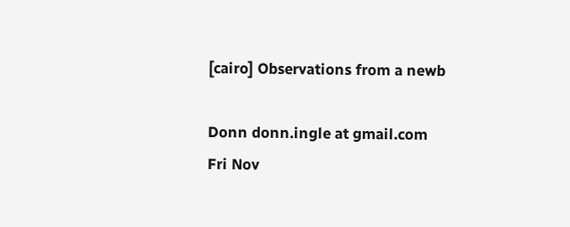[cairo] Observations from a newb

Donn donn.ingle at gmail.com
Fri Nov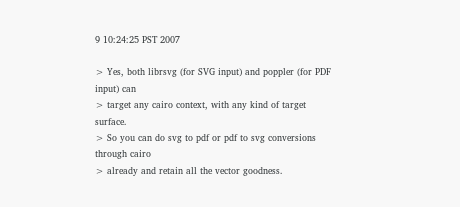9 10:24:25 PST 2007

> Yes, both librsvg (for SVG input) and poppler (for PDF input) can
> target any cairo context, with any kind of target surface.
> So you can do svg to pdf or pdf to svg conversions through cairo
> already and retain all the vector goodness.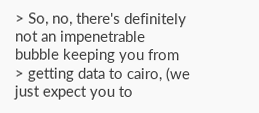> So, no, there's definitely not an impenetrable bubble keeping you from
> getting data to cairo, (we just expect you to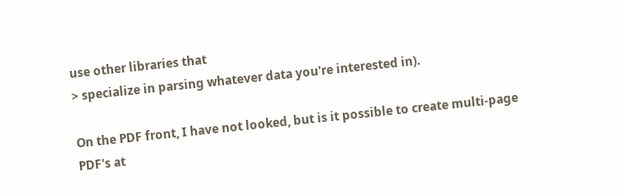use other libraries that
> specialize in parsing whatever data you're interested in).

On the PDF front, I have not looked, but is it possible to create multi-page
PDF's at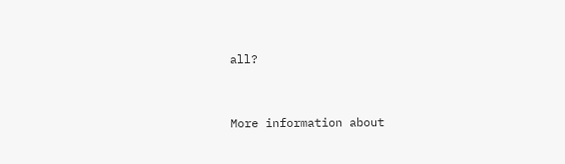all?


More information about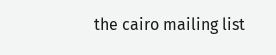the cairo mailing list